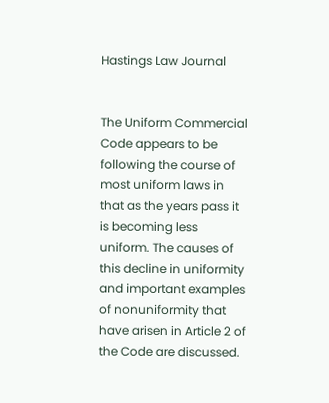Hastings Law Journal


The Uniform Commercial Code appears to be following the course of most uniform laws in that as the years pass it is becoming less uniform. The causes of this decline in uniformity and important examples of nonuniformity that have arisen in Article 2 of the Code are discussed.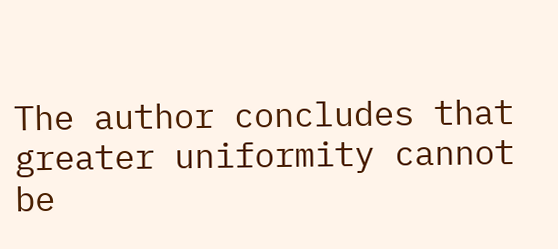The author concludes that greater uniformity cannot be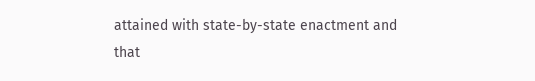attained with state-by-state enactment and that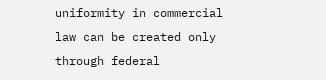uniformity in commercial law can be created only through federal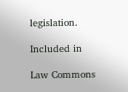legislation.

Included in

Law Commons